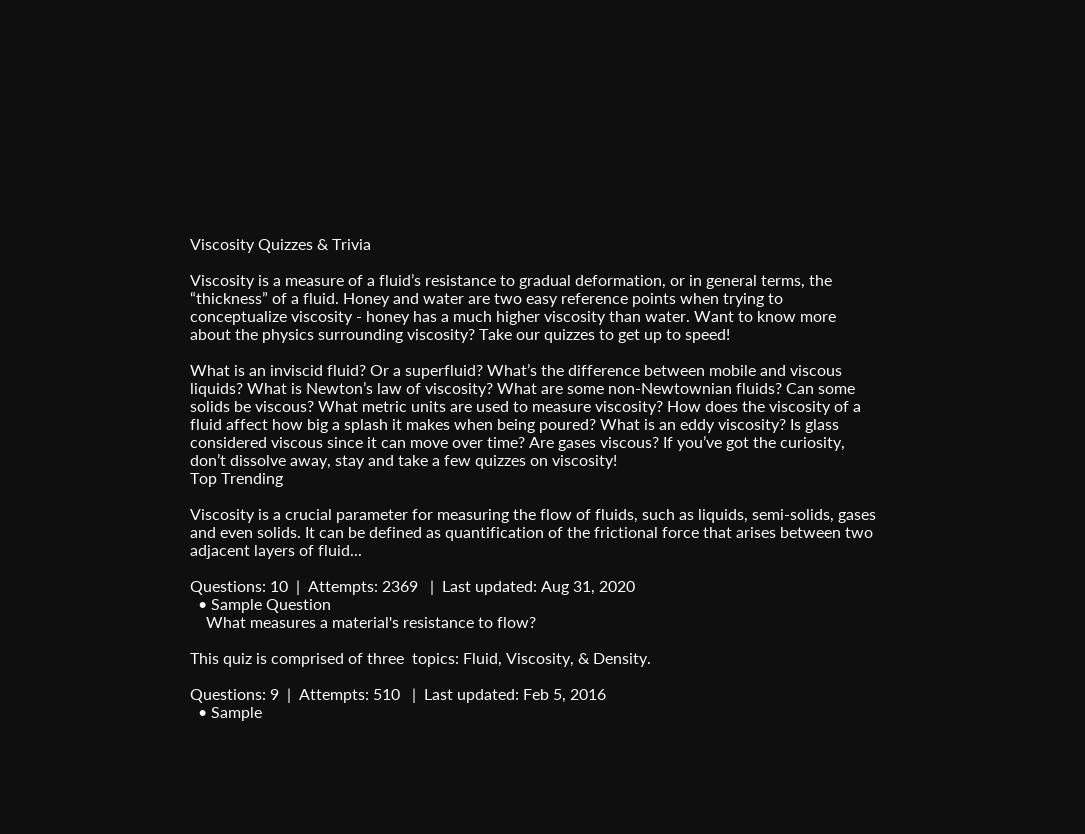Viscosity Quizzes & Trivia

Viscosity is a measure of a fluid’s resistance to gradual deformation, or in general terms, the “thickness” of a fluid. Honey and water are two easy reference points when trying to conceptualize viscosity - honey has a much higher viscosity than water. Want to know more about the physics surrounding viscosity? Take our quizzes to get up to speed!

What is an inviscid fluid? Or a superfluid? What’s the difference between mobile and viscous liquids? What is Newton’s law of viscosity? What are some non-Newtownian fluids? Can some solids be viscous? What metric units are used to measure viscosity? How does the viscosity of a fluid affect how big a splash it makes when being poured? What is an eddy viscosity? Is glass considered viscous since it can move over time? Are gases viscous? If you’ve got the curiosity, don’t dissolve away, stay and take a few quizzes on viscosity!
Top Trending

Viscosity is a crucial parameter for measuring the flow of fluids, such as liquids, semi-solids, gases and even solids. It can be defined as quantification of the frictional force that arises between two adjacent layers of fluid...

Questions: 10  |  Attempts: 2369   |  Last updated: Aug 31, 2020
  • Sample Question
    What measures a material's resistance to flow?

This quiz is comprised of three  topics: Fluid, Viscosity, & Density.

Questions: 9  |  Attempts: 510   |  Last updated: Feb 5, 2016
  • Sample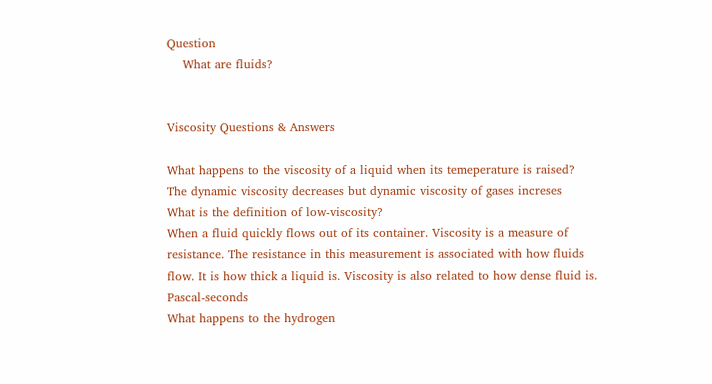Question
    What are fluids?


Viscosity Questions & Answers

What happens to the viscosity of a liquid when its temeperature is raised?
The dynamic viscosity decreases but dynamic viscosity of gases increses
What is the definition of low-viscosity?
When a fluid quickly flows out of its container. Viscosity is a measure of resistance. The resistance in this measurement is associated with how fluids flow. It is how thick a liquid is. Viscosity is also related to how dense fluid is. Pascal-seconds
What happens to the hydrogen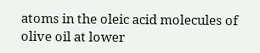atoms in the oleic acid molecules of olive oil at lower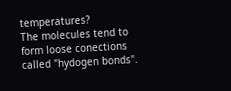temperatures?
The molecules tend to form loose conections called "hydogen bonds".